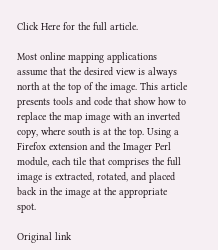Click Here for the full article.

Most online mapping applications assume that the desired view is always north at the top of the image. This article presents tools and code that show how to replace the map image with an inverted copy, where south is at the top. Using a Firefox extension and the Imager Perl module, each tile that comprises the full image is extracted, rotated, and placed back in the image at the appropriate spot.

Original link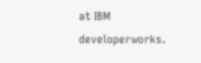at IBM developerworks.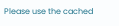Please use the cached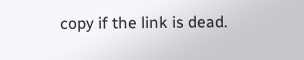copy if the link is dead.